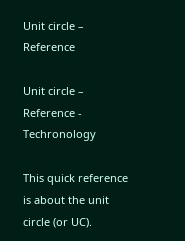Unit circle – Reference

Unit circle – Reference - Techronology

This quick reference is about the unit circle (or UC).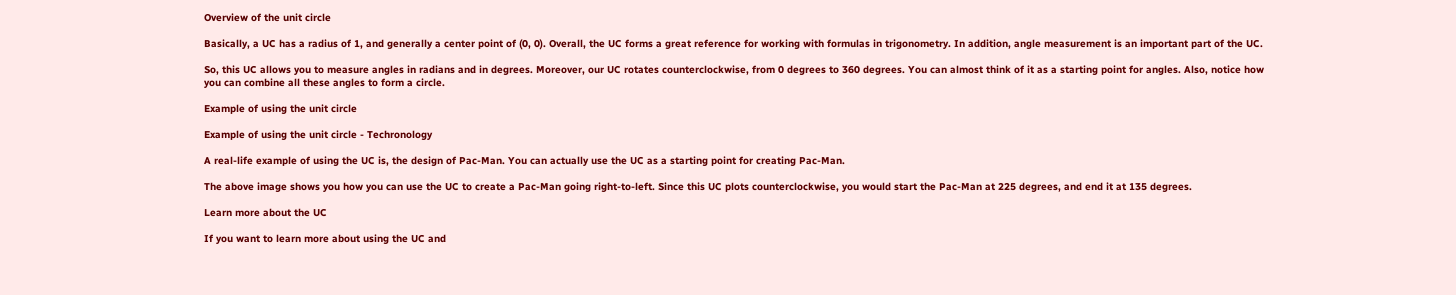Overview of the unit circle

Basically, a UC has a radius of 1, and generally a center point of (0, 0). Overall, the UC forms a great reference for working with formulas in trigonometry. In addition, angle measurement is an important part of the UC.

So, this UC allows you to measure angles in radians and in degrees. Moreover, our UC rotates counterclockwise, from 0 degrees to 360 degrees. You can almost think of it as a starting point for angles. Also, notice how you can combine all these angles to form a circle.

Example of using the unit circle

Example of using the unit circle - Techronology

A real-life example of using the UC is, the design of Pac-Man. You can actually use the UC as a starting point for creating Pac-Man.

The above image shows you how you can use the UC to create a Pac-Man going right-to-left. Since this UC plots counterclockwise, you would start the Pac-Man at 225 degrees, and end it at 135 degrees.

Learn more about the UC

If you want to learn more about using the UC and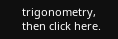trigonometry, then click here.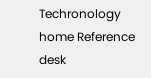Techronology home Reference desk